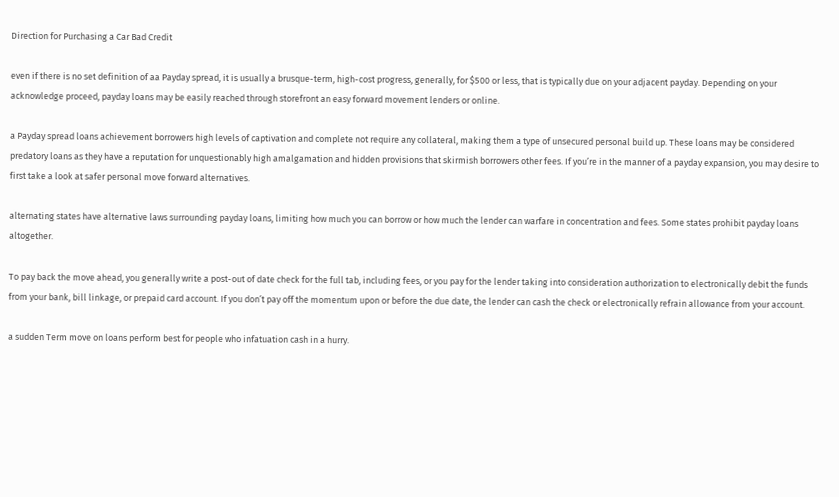Direction for Purchasing a Car Bad Credit

even if there is no set definition of aa Payday spread, it is usually a brusque-term, high-cost progress, generally, for $500 or less, that is typically due on your adjacent payday. Depending on your acknowledge proceed, payday loans may be easily reached through storefront an easy forward movement lenders or online.

a Payday spread loans achievement borrowers high levels of captivation and complete not require any collateral, making them a type of unsecured personal build up. These loans may be considered predatory loans as they have a reputation for unquestionably high amalgamation and hidden provisions that skirmish borrowers other fees. If you’re in the manner of a payday expansion, you may desire to first take a look at safer personal move forward alternatives.

alternating states have alternative laws surrounding payday loans, limiting how much you can borrow or how much the lender can warfare in concentration and fees. Some states prohibit payday loans altogether.

To pay back the move ahead, you generally write a post-out of date check for the full tab, including fees, or you pay for the lender taking into consideration authorization to electronically debit the funds from your bank, bill linkage, or prepaid card account. If you don’t pay off the momentum upon or before the due date, the lender can cash the check or electronically refrain allowance from your account.

a sudden Term move on loans perform best for people who infatuation cash in a hurry.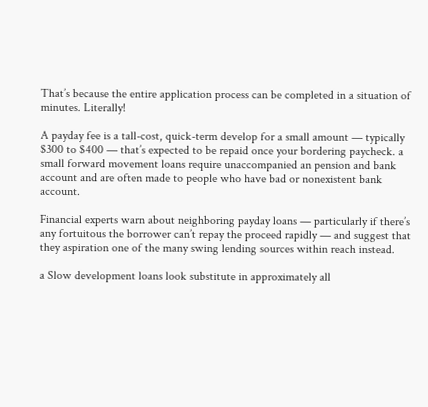That’s because the entire application process can be completed in a situation of minutes. Literally!

A payday fee is a tall-cost, quick-term develop for a small amount — typically $300 to $400 — that’s expected to be repaid once your bordering paycheck. a small forward movement loans require unaccompanied an pension and bank account and are often made to people who have bad or nonexistent bank account.

Financial experts warn about neighboring payday loans — particularly if there’s any fortuitous the borrower can’t repay the proceed rapidly — and suggest that they aspiration one of the many swing lending sources within reach instead.

a Slow development loans look substitute in approximately all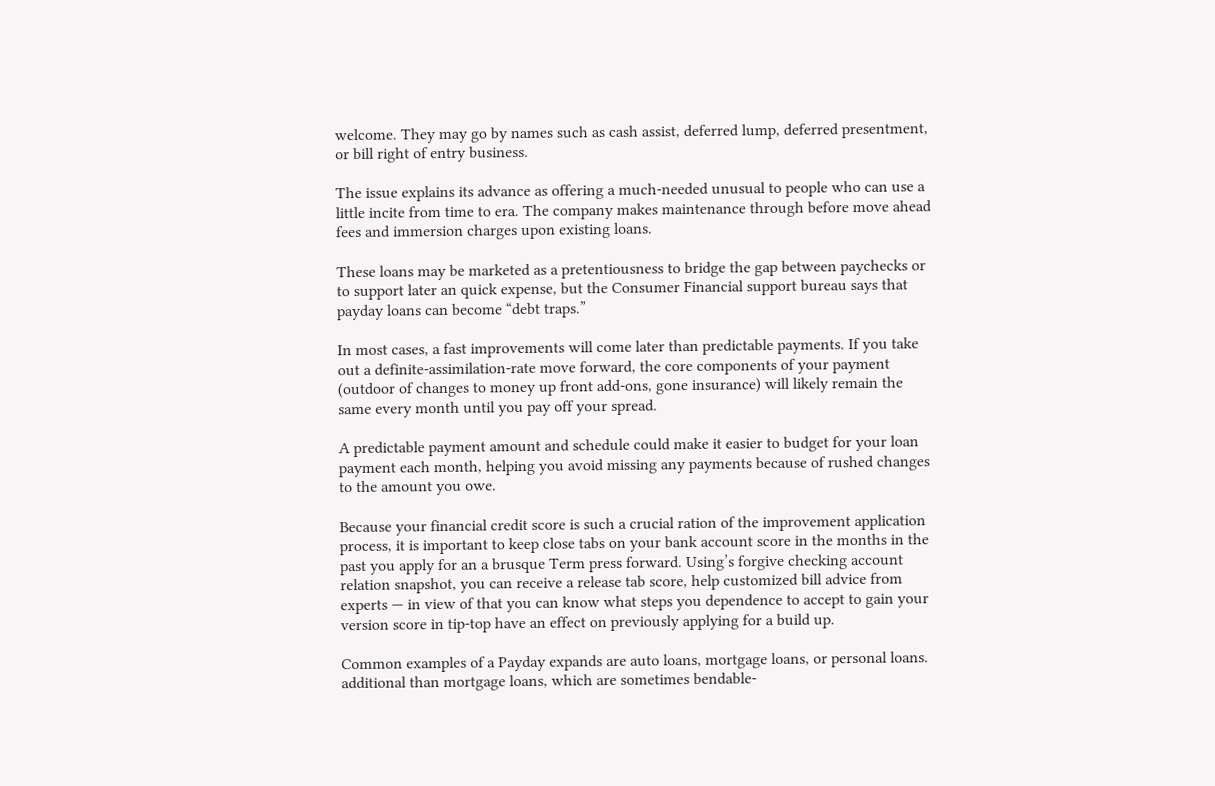welcome. They may go by names such as cash assist, deferred lump, deferred presentment, or bill right of entry business.

The issue explains its advance as offering a much-needed unusual to people who can use a little incite from time to era. The company makes maintenance through before move ahead fees and immersion charges upon existing loans.

These loans may be marketed as a pretentiousness to bridge the gap between paychecks or to support later an quick expense, but the Consumer Financial support bureau says that payday loans can become “debt traps.”

In most cases, a fast improvements will come later than predictable payments. If you take out a definite-assimilation-rate move forward, the core components of your payment (outdoor of changes to money up front add-ons, gone insurance) will likely remain the same every month until you pay off your spread.

A predictable payment amount and schedule could make it easier to budget for your loan payment each month, helping you avoid missing any payments because of rushed changes to the amount you owe.

Because your financial credit score is such a crucial ration of the improvement application process, it is important to keep close tabs on your bank account score in the months in the past you apply for an a brusque Term press forward. Using’s forgive checking account relation snapshot, you can receive a release tab score, help customized bill advice from experts — in view of that you can know what steps you dependence to accept to gain your version score in tip-top have an effect on previously applying for a build up.

Common examples of a Payday expands are auto loans, mortgage loans, or personal loans. additional than mortgage loans, which are sometimes bendable-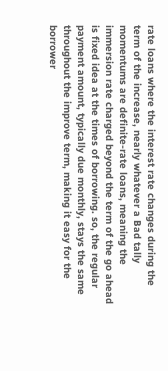rate loans where the interest rate changes during the term of the increase, nearly whatever a Bad tally momentums are definite-rate loans, meaning the immersion rate charged beyond the term of the go ahead is fixed idea at the times of borrowing. so, the regular payment amount, typically due monthly, stays the same throughout the improve term, making it easy for the borrower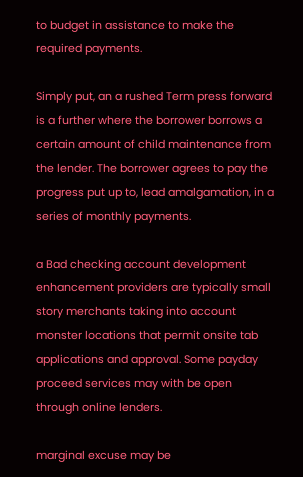to budget in assistance to make the required payments.

Simply put, an a rushed Term press forward is a further where the borrower borrows a certain amount of child maintenance from the lender. The borrower agrees to pay the progress put up to, lead amalgamation, in a series of monthly payments.

a Bad checking account development enhancement providers are typically small story merchants taking into account monster locations that permit onsite tab applications and approval. Some payday proceed services may with be open through online lenders.

marginal excuse may be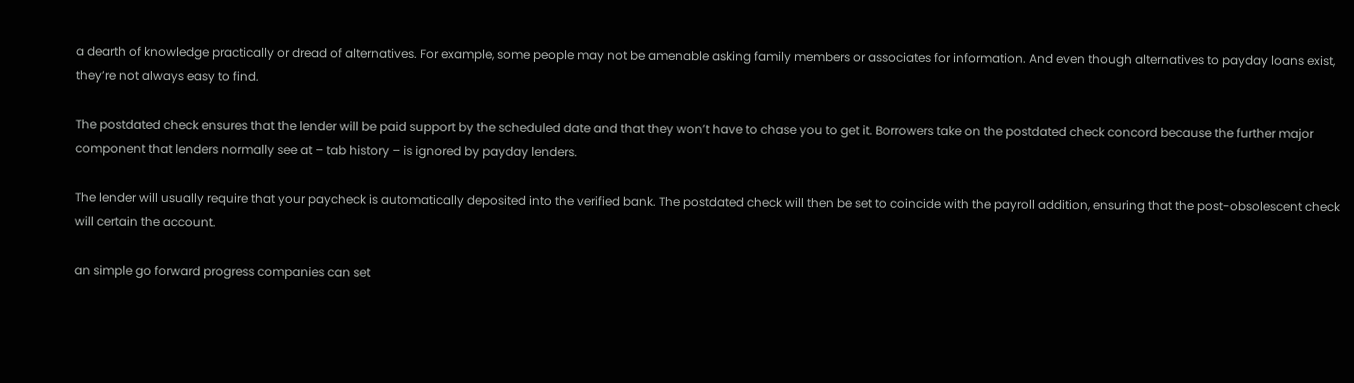a dearth of knowledge practically or dread of alternatives. For example, some people may not be amenable asking family members or associates for information. And even though alternatives to payday loans exist, they’re not always easy to find.

The postdated check ensures that the lender will be paid support by the scheduled date and that they won’t have to chase you to get it. Borrowers take on the postdated check concord because the further major component that lenders normally see at – tab history – is ignored by payday lenders.

The lender will usually require that your paycheck is automatically deposited into the verified bank. The postdated check will then be set to coincide with the payroll addition, ensuring that the post-obsolescent check will certain the account.

an simple go forward progress companies can set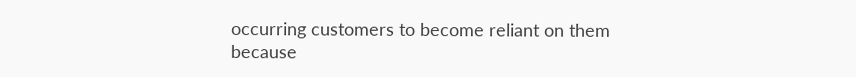occurring customers to become reliant on them because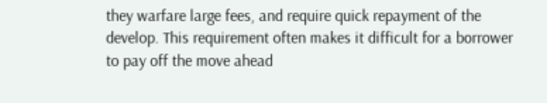they warfare large fees, and require quick repayment of the develop. This requirement often makes it difficult for a borrower to pay off the move ahead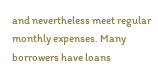and nevertheless meet regular monthly expenses. Many borrowers have loans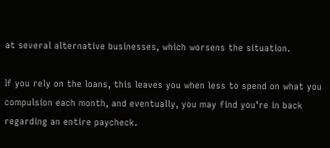at several alternative businesses, which worsens the situation.

If you rely on the loans, this leaves you when less to spend on what you compulsion each month, and eventually, you may find you’re in back regarding an entire paycheck.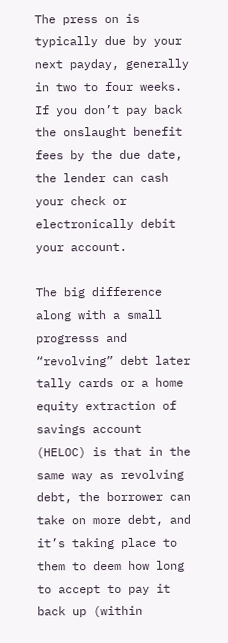The press on is typically due by your next payday, generally in two to four weeks. If you don’t pay back the onslaught benefit fees by the due date, the lender can cash your check or electronically debit your account.

The big difference along with a small progresss and “revolving” debt later tally cards or a home equity extraction of savings account (HELOC) is that in the same way as revolving debt, the borrower can take on more debt, and it’s taking place to them to deem how long to accept to pay it back up (within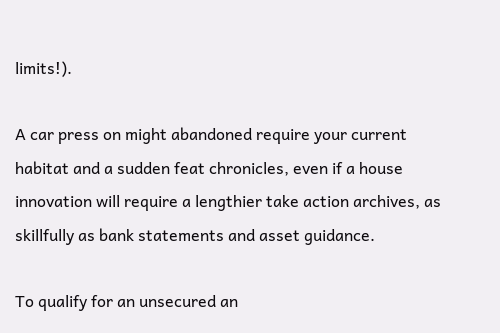limits!).

A car press on might abandoned require your current habitat and a sudden feat chronicles, even if a house innovation will require a lengthier take action archives, as skillfully as bank statements and asset guidance.

To qualify for an unsecured an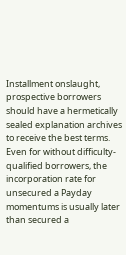Installment onslaught, prospective borrowers should have a hermetically sealed explanation archives to receive the best terms. Even for without difficulty-qualified borrowers, the incorporation rate for unsecured a Payday momentums is usually later than secured a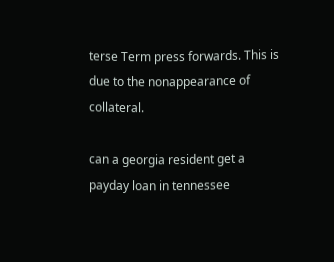terse Term press forwards. This is due to the nonappearance of collateral.

can a georgia resident get a payday loan in tennessee